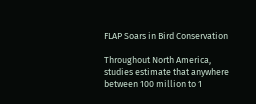FLAP Soars in Bird Conservation

Throughout North America, studies estimate that anywhere between 100 million to 1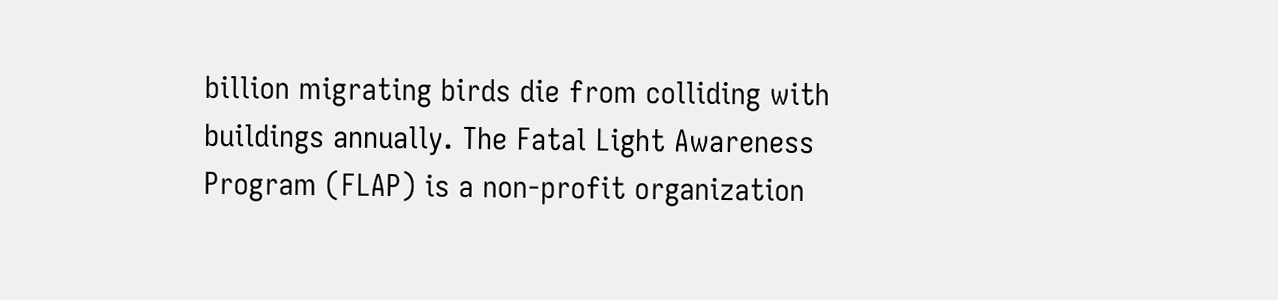billion migrating birds die from colliding with buildings annually. The Fatal Light Awareness Program (FLAP) is a non-profit organization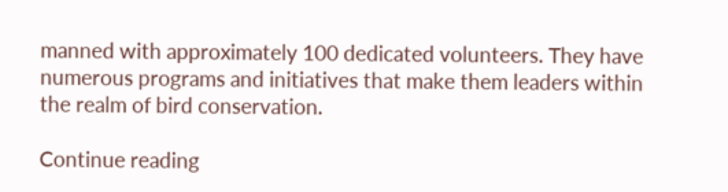manned with approximately 100 dedicated volunteers. They have numerous programs and initiatives that make them leaders within the realm of bird conservation.

Continue reading